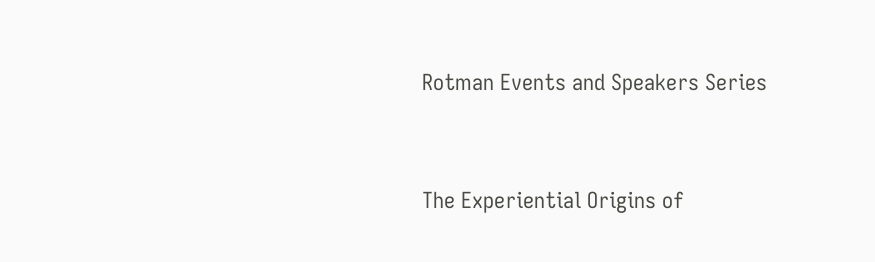Rotman Events and Speakers Series


The Experiential Origins of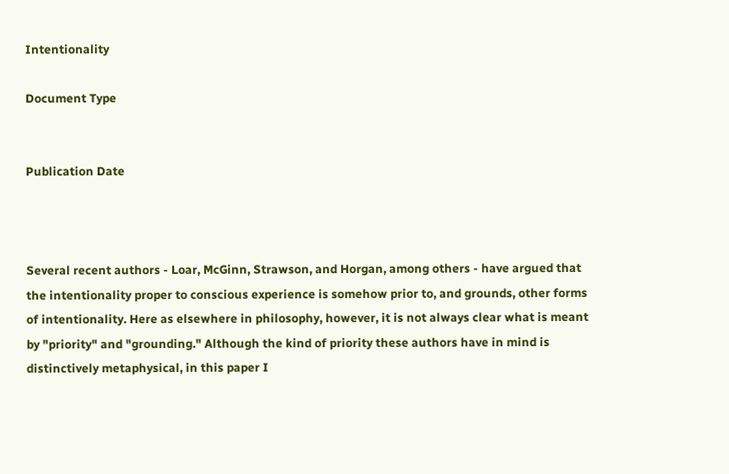Intentionality

Document Type


Publication Date



Several recent authors - Loar, McGinn, Strawson, and Horgan, among others - have argued that the intentionality proper to conscious experience is somehow prior to, and grounds, other forms of intentionality. Here as elsewhere in philosophy, however, it is not always clear what is meant by "priority" and "grounding." Although the kind of priority these authors have in mind is distinctively metaphysical, in this paper I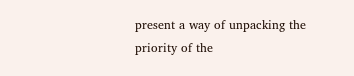present a way of unpacking the priority of the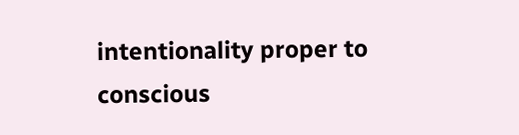intentionality proper to conscious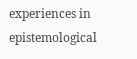experiences in epistemological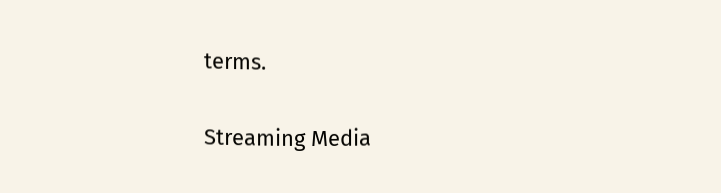terms.

Streaming Media